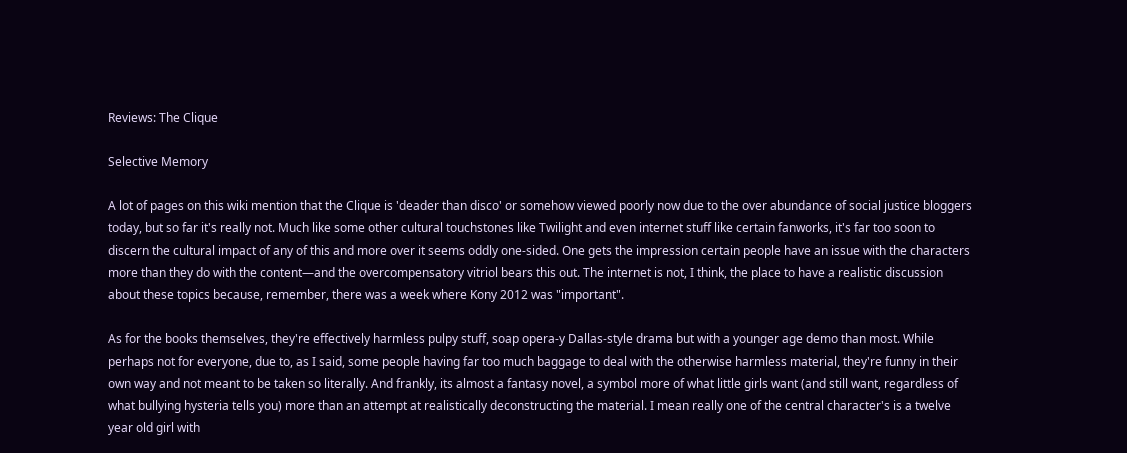Reviews: The Clique

Selective Memory

A lot of pages on this wiki mention that the Clique is 'deader than disco' or somehow viewed poorly now due to the over abundance of social justice bloggers today, but so far it's really not. Much like some other cultural touchstones like Twilight and even internet stuff like certain fanworks, it's far too soon to discern the cultural impact of any of this and more over it seems oddly one-sided. One gets the impression certain people have an issue with the characters more than they do with the content—and the overcompensatory vitriol bears this out. The internet is not, I think, the place to have a realistic discussion about these topics because, remember, there was a week where Kony 2012 was "important".

As for the books themselves, they're effectively harmless pulpy stuff, soap opera-y Dallas-style drama but with a younger age demo than most. While perhaps not for everyone, due to, as I said, some people having far too much baggage to deal with the otherwise harmless material, they're funny in their own way and not meant to be taken so literally. And frankly, its almost a fantasy novel, a symbol more of what little girls want (and still want, regardless of what bullying hysteria tells you) more than an attempt at realistically deconstructing the material. I mean really one of the central character's is a twelve year old girl with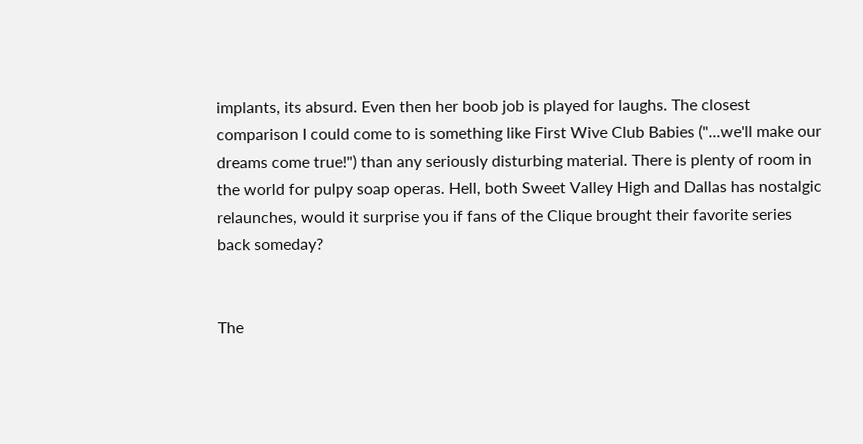implants, its absurd. Even then her boob job is played for laughs. The closest comparison I could come to is something like First Wive Club Babies ("...we'll make our dreams come true!") than any seriously disturbing material. There is plenty of room in the world for pulpy soap operas. Hell, both Sweet Valley High and Dallas has nostalgic relaunches, would it surprise you if fans of the Clique brought their favorite series back someday?


The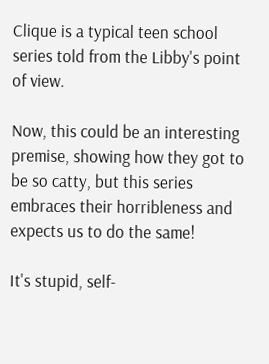Clique is a typical teen school series told from the Libby's point of view.

Now, this could be an interesting premise, showing how they got to be so catty, but this series embraces their horribleness and expects us to do the same!

It's stupid, self-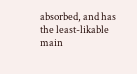absorbed, and has the least-likable main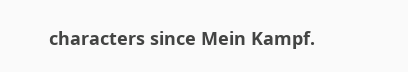characters since Mein Kampf.